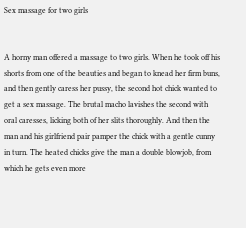Sex massage for two girls


A horny man offered a massage to two girls. When he took off his shorts from one of the beauties and began to knead her firm buns, and then gently caress her pussy, the second hot chick wanted to get a sex massage. The brutal macho lavishes the second with oral caresses, licking both of her slits thoroughly. And then the man and his girlfriend pair pamper the chick with a gentle cunny in turn. The heated chicks give the man a double blowjob, from which he gets even more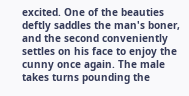excited. One of the beauties deftly saddles the man's boner, and the second conveniently settles on his face to enjoy the cunny once again. The male takes turns pounding the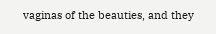vaginas of the beauties, and they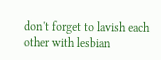don't forget to lavish each other with lesbian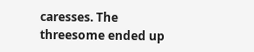caresses. The threesome ended up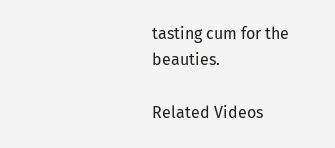tasting cum for the beauties.

Related Videos